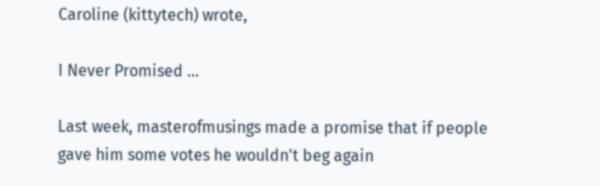Caroline (kittytech) wrote,

I Never Promised ...

Last week, masterofmusings made a promise that if people gave him some votes he wouldn't beg again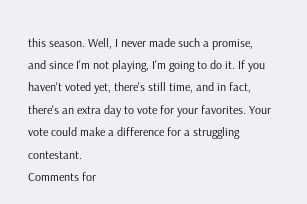this season. Well, I never made such a promise, and since I'm not playing, I'm going to do it. If you haven't voted yet, there's still time, and in fact, there's an extra day to vote for your favorites. Your vote could make a difference for a struggling contestant.
Comments for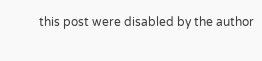this post were disabled by the author